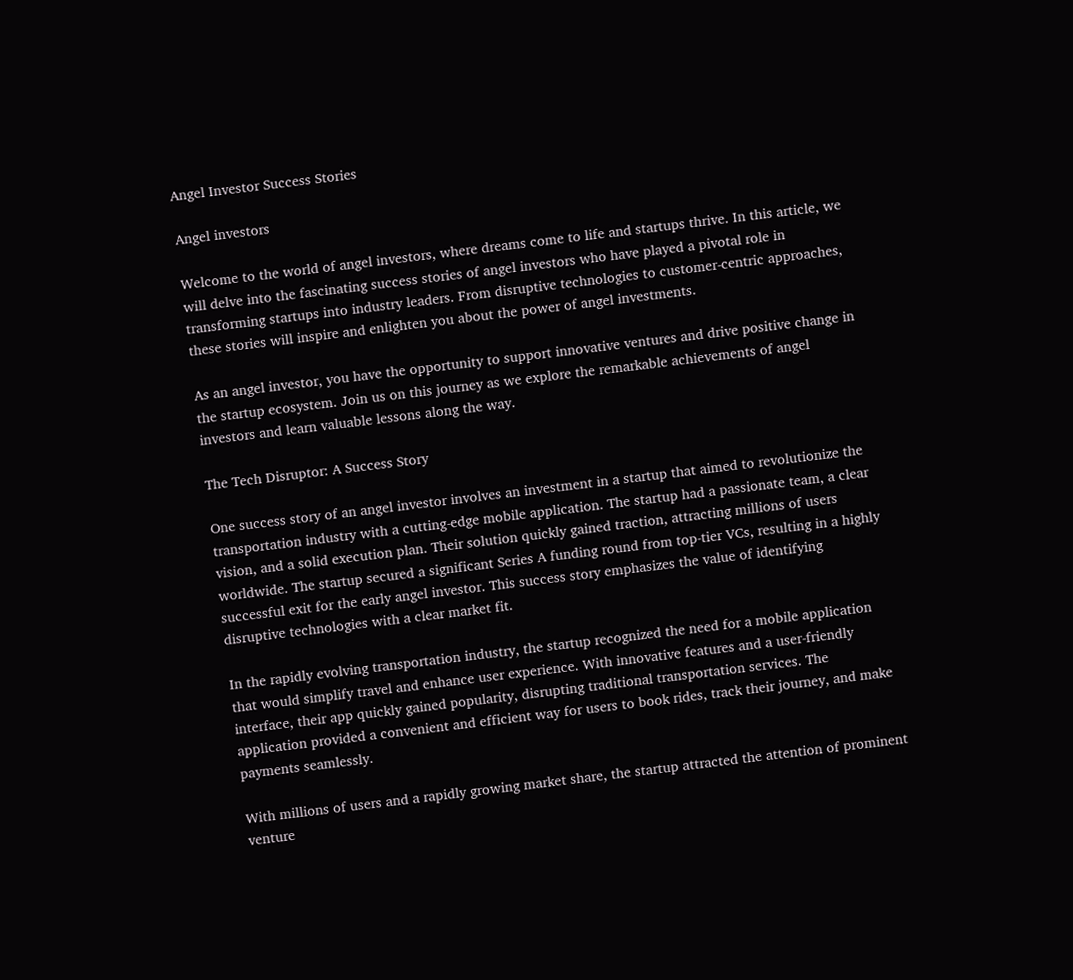Angel Investor Success Stories

Angel investors

Welcome to the world of angel investors, where dreams come to life and startups thrive. In this article, we will delve into the fascinating success stories of angel investors who have played a pivotal role in transforming startups into industry leaders. From disruptive technologies to customer-centric approaches, these stories will inspire and enlighten you about the power of angel investments.

As an angel investor, you have the opportunity to support innovative ventures and drive positive change in the startup ecosystem. Join us on this journey as we explore the remarkable achievements of angel investors and learn valuable lessons along the way.

The Tech Disruptor: A Success Story

One success story of an angel investor involves an investment in a startup that aimed to revolutionize the transportation industry with a cutting-edge mobile application. The startup had a passionate team, a clear vision, and a solid execution plan. Their solution quickly gained traction, attracting millions of users worldwide. The startup secured a significant Series A funding round from top-tier VCs, resulting in a highly successful exit for the early angel investor. This success story emphasizes the value of identifying disruptive technologies with a clear market fit.

In the rapidly evolving transportation industry, the startup recognized the need for a mobile application that would simplify travel and enhance user experience. With innovative features and a user-friendly interface, their app quickly gained popularity, disrupting traditional transportation services. The application provided a convenient and efficient way for users to book rides, track their journey, and make payments seamlessly.

With millions of users and a rapidly growing market share, the startup attracted the attention of prominent venture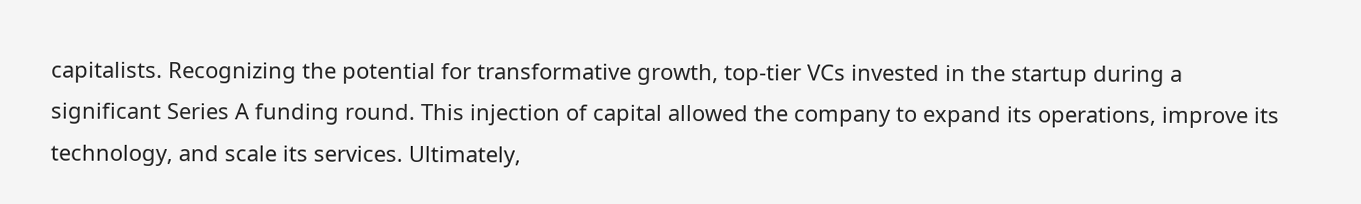capitalists. Recognizing the potential for transformative growth, top-tier VCs invested in the startup during a significant Series A funding round. This injection of capital allowed the company to expand its operations, improve its technology, and scale its services. Ultimately,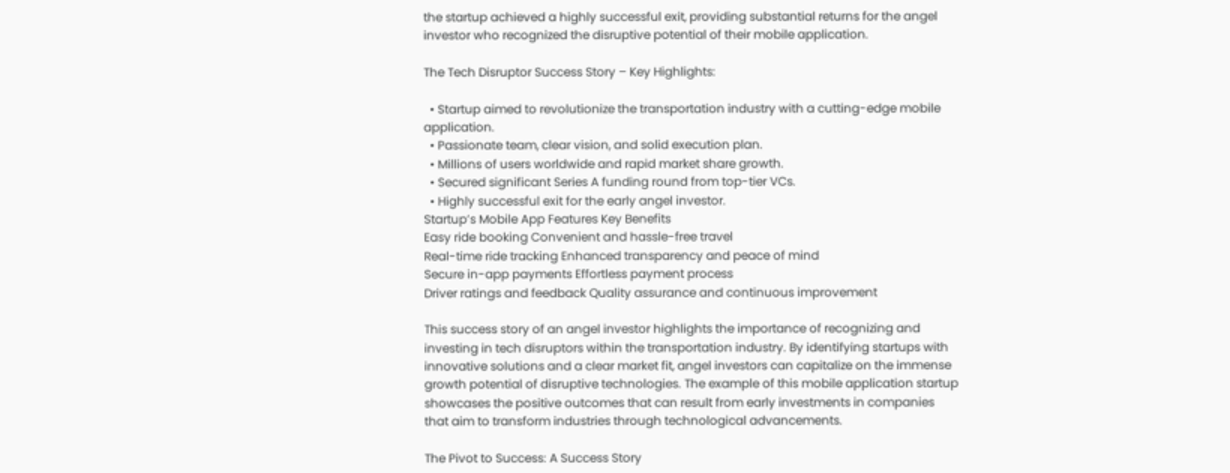the startup achieved a highly successful exit, providing substantial returns for the angel investor who recognized the disruptive potential of their mobile application.

The Tech Disruptor Success Story – Key Highlights:

  • Startup aimed to revolutionize the transportation industry with a cutting-edge mobile application.
  • Passionate team, clear vision, and solid execution plan.
  • Millions of users worldwide and rapid market share growth.
  • Secured significant Series A funding round from top-tier VCs.
  • Highly successful exit for the early angel investor.
Startup’s Mobile App Features Key Benefits
Easy ride booking Convenient and hassle-free travel
Real-time ride tracking Enhanced transparency and peace of mind
Secure in-app payments Effortless payment process
Driver ratings and feedback Quality assurance and continuous improvement

This success story of an angel investor highlights the importance of recognizing and investing in tech disruptors within the transportation industry. By identifying startups with innovative solutions and a clear market fit, angel investors can capitalize on the immense growth potential of disruptive technologies. The example of this mobile application startup showcases the positive outcomes that can result from early investments in companies that aim to transform industries through technological advancements.

The Pivot to Success: A Success Story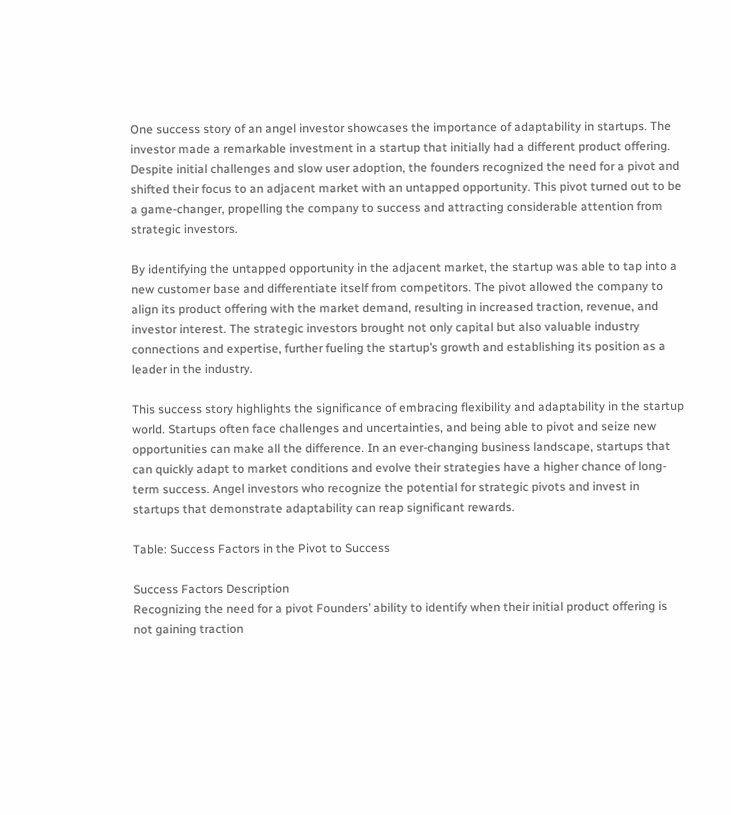One success story of an angel investor showcases the importance of adaptability in startups. The investor made a remarkable investment in a startup that initially had a different product offering. Despite initial challenges and slow user adoption, the founders recognized the need for a pivot and shifted their focus to an adjacent market with an untapped opportunity. This pivot turned out to be a game-changer, propelling the company to success and attracting considerable attention from strategic investors.

By identifying the untapped opportunity in the adjacent market, the startup was able to tap into a new customer base and differentiate itself from competitors. The pivot allowed the company to align its product offering with the market demand, resulting in increased traction, revenue, and investor interest. The strategic investors brought not only capital but also valuable industry connections and expertise, further fueling the startup’s growth and establishing its position as a leader in the industry.

This success story highlights the significance of embracing flexibility and adaptability in the startup world. Startups often face challenges and uncertainties, and being able to pivot and seize new opportunities can make all the difference. In an ever-changing business landscape, startups that can quickly adapt to market conditions and evolve their strategies have a higher chance of long-term success. Angel investors who recognize the potential for strategic pivots and invest in startups that demonstrate adaptability can reap significant rewards.

Table: Success Factors in the Pivot to Success

Success Factors Description
Recognizing the need for a pivot Founders’ ability to identify when their initial product offering is not gaining traction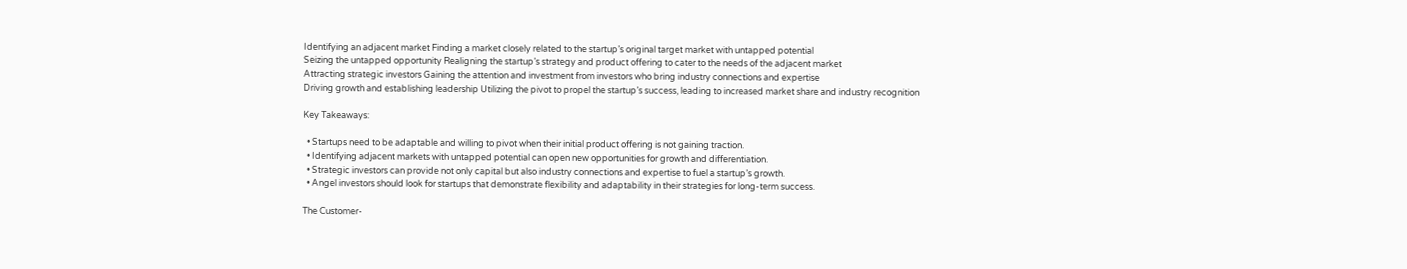Identifying an adjacent market Finding a market closely related to the startup’s original target market with untapped potential
Seizing the untapped opportunity Realigning the startup’s strategy and product offering to cater to the needs of the adjacent market
Attracting strategic investors Gaining the attention and investment from investors who bring industry connections and expertise
Driving growth and establishing leadership Utilizing the pivot to propel the startup’s success, leading to increased market share and industry recognition

Key Takeaways:

  • Startups need to be adaptable and willing to pivot when their initial product offering is not gaining traction.
  • Identifying adjacent markets with untapped potential can open new opportunities for growth and differentiation.
  • Strategic investors can provide not only capital but also industry connections and expertise to fuel a startup’s growth.
  • Angel investors should look for startups that demonstrate flexibility and adaptability in their strategies for long-term success.

The Customer-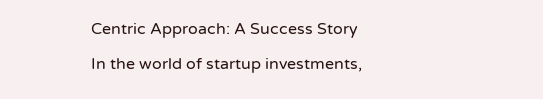Centric Approach: A Success Story

In the world of startup investments,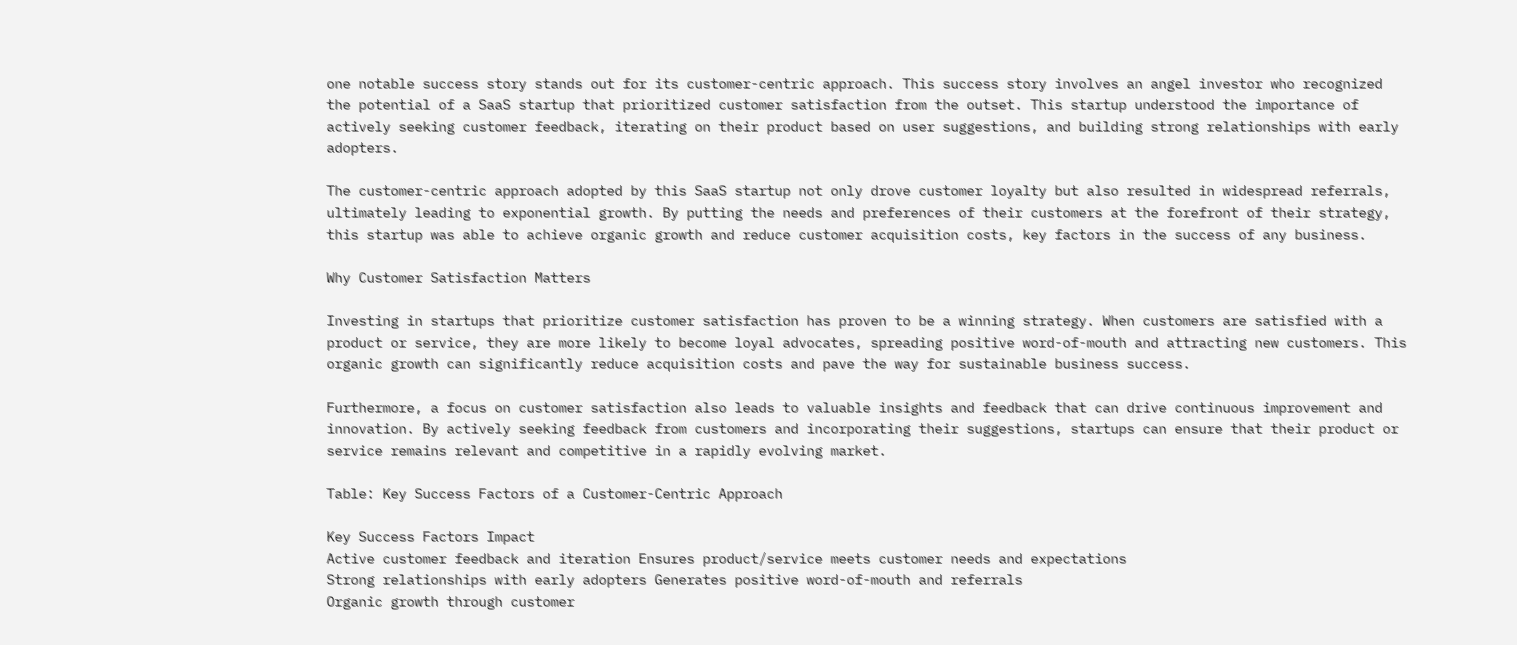one notable success story stands out for its customer-centric approach. This success story involves an angel investor who recognized the potential of a SaaS startup that prioritized customer satisfaction from the outset. This startup understood the importance of actively seeking customer feedback, iterating on their product based on user suggestions, and building strong relationships with early adopters.

The customer-centric approach adopted by this SaaS startup not only drove customer loyalty but also resulted in widespread referrals, ultimately leading to exponential growth. By putting the needs and preferences of their customers at the forefront of their strategy, this startup was able to achieve organic growth and reduce customer acquisition costs, key factors in the success of any business.

Why Customer Satisfaction Matters

Investing in startups that prioritize customer satisfaction has proven to be a winning strategy. When customers are satisfied with a product or service, they are more likely to become loyal advocates, spreading positive word-of-mouth and attracting new customers. This organic growth can significantly reduce acquisition costs and pave the way for sustainable business success.

Furthermore, a focus on customer satisfaction also leads to valuable insights and feedback that can drive continuous improvement and innovation. By actively seeking feedback from customers and incorporating their suggestions, startups can ensure that their product or service remains relevant and competitive in a rapidly evolving market.

Table: Key Success Factors of a Customer-Centric Approach

Key Success Factors Impact
Active customer feedback and iteration Ensures product/service meets customer needs and expectations
Strong relationships with early adopters Generates positive word-of-mouth and referrals
Organic growth through customer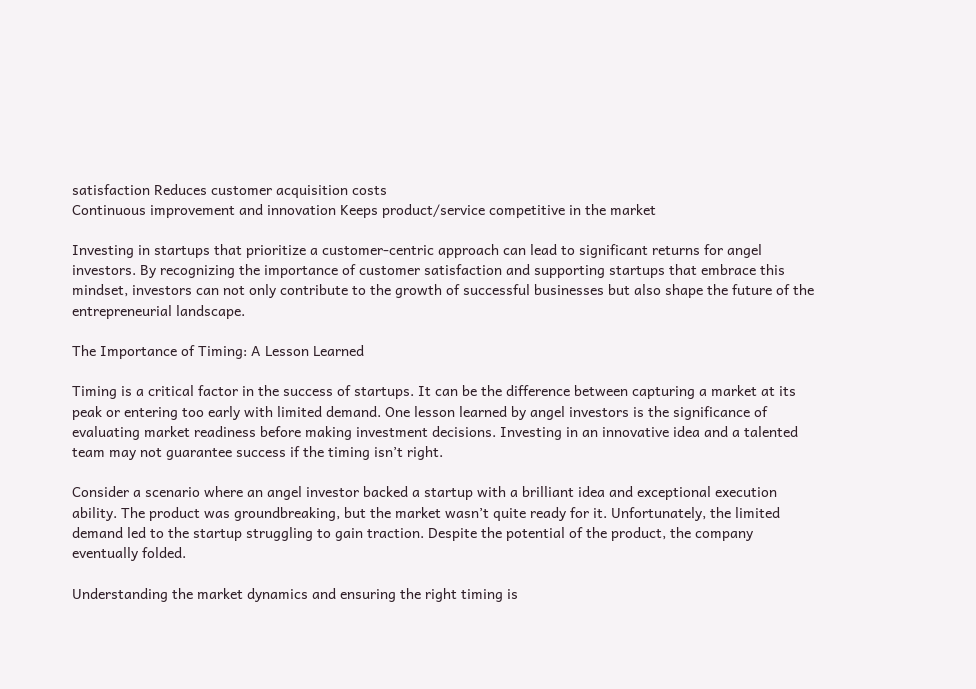satisfaction Reduces customer acquisition costs
Continuous improvement and innovation Keeps product/service competitive in the market

Investing in startups that prioritize a customer-centric approach can lead to significant returns for angel investors. By recognizing the importance of customer satisfaction and supporting startups that embrace this mindset, investors can not only contribute to the growth of successful businesses but also shape the future of the entrepreneurial landscape.

The Importance of Timing: A Lesson Learned

Timing is a critical factor in the success of startups. It can be the difference between capturing a market at its peak or entering too early with limited demand. One lesson learned by angel investors is the significance of evaluating market readiness before making investment decisions. Investing in an innovative idea and a talented team may not guarantee success if the timing isn’t right.

Consider a scenario where an angel investor backed a startup with a brilliant idea and exceptional execution ability. The product was groundbreaking, but the market wasn’t quite ready for it. Unfortunately, the limited demand led to the startup struggling to gain traction. Despite the potential of the product, the company eventually folded.

Understanding the market dynamics and ensuring the right timing is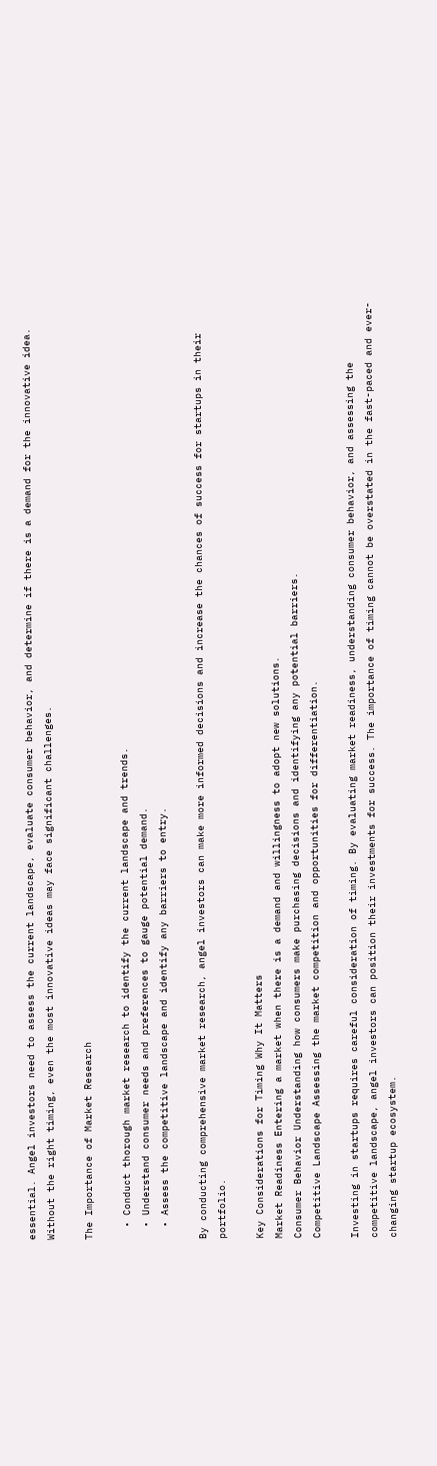essential. Angel investors need to assess the current landscape, evaluate consumer behavior, and determine if there is a demand for the innovative idea. Without the right timing, even the most innovative ideas may face significant challenges.

The Importance of Market Research

  • Conduct thorough market research to identify the current landscape and trends.
  • Understand consumer needs and preferences to gauge potential demand.
  • Assess the competitive landscape and identify any barriers to entry.

By conducting comprehensive market research, angel investors can make more informed decisions and increase the chances of success for startups in their portfolio.

Key Considerations for Timing Why It Matters
Market Readiness Entering a market when there is a demand and willingness to adopt new solutions.
Consumer Behavior Understanding how consumers make purchasing decisions and identifying any potential barriers.
Competitive Landscape Assessing the market competition and opportunities for differentiation.

Investing in startups requires careful consideration of timing. By evaluating market readiness, understanding consumer behavior, and assessing the competitive landscape, angel investors can position their investments for success. The importance of timing cannot be overstated in the fast-paced and ever-changing startup ecosystem.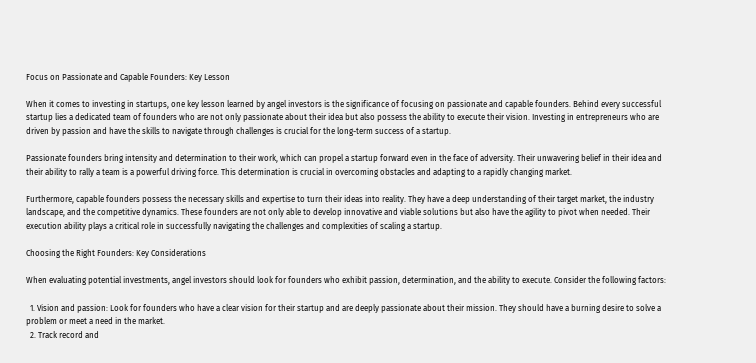Focus on Passionate and Capable Founders: Key Lesson

When it comes to investing in startups, one key lesson learned by angel investors is the significance of focusing on passionate and capable founders. Behind every successful startup lies a dedicated team of founders who are not only passionate about their idea but also possess the ability to execute their vision. Investing in entrepreneurs who are driven by passion and have the skills to navigate through challenges is crucial for the long-term success of a startup.

Passionate founders bring intensity and determination to their work, which can propel a startup forward even in the face of adversity. Their unwavering belief in their idea and their ability to rally a team is a powerful driving force. This determination is crucial in overcoming obstacles and adapting to a rapidly changing market.

Furthermore, capable founders possess the necessary skills and expertise to turn their ideas into reality. They have a deep understanding of their target market, the industry landscape, and the competitive dynamics. These founders are not only able to develop innovative and viable solutions but also have the agility to pivot when needed. Their execution ability plays a critical role in successfully navigating the challenges and complexities of scaling a startup.

Choosing the Right Founders: Key Considerations

When evaluating potential investments, angel investors should look for founders who exhibit passion, determination, and the ability to execute. Consider the following factors:

  1. Vision and passion: Look for founders who have a clear vision for their startup and are deeply passionate about their mission. They should have a burning desire to solve a problem or meet a need in the market.
  2. Track record and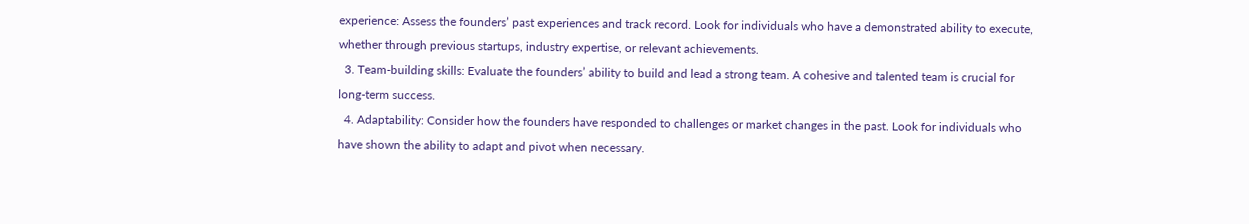experience: Assess the founders’ past experiences and track record. Look for individuals who have a demonstrated ability to execute, whether through previous startups, industry expertise, or relevant achievements.
  3. Team-building skills: Evaluate the founders’ ability to build and lead a strong team. A cohesive and talented team is crucial for long-term success.
  4. Adaptability: Consider how the founders have responded to challenges or market changes in the past. Look for individuals who have shown the ability to adapt and pivot when necessary.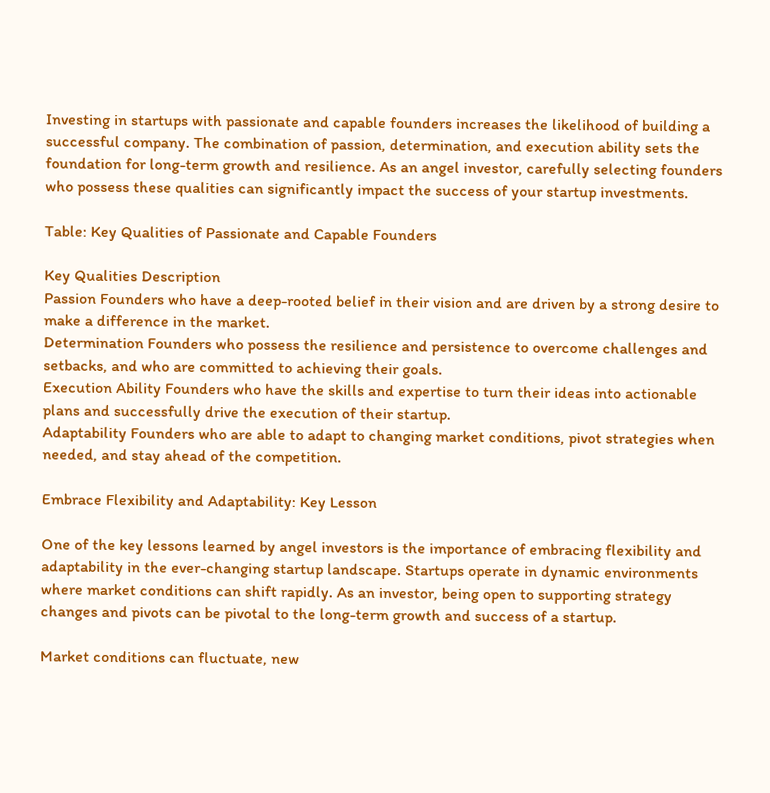Investing in startups with passionate and capable founders increases the likelihood of building a successful company. The combination of passion, determination, and execution ability sets the foundation for long-term growth and resilience. As an angel investor, carefully selecting founders who possess these qualities can significantly impact the success of your startup investments.

Table: Key Qualities of Passionate and Capable Founders

Key Qualities Description
Passion Founders who have a deep-rooted belief in their vision and are driven by a strong desire to make a difference in the market.
Determination Founders who possess the resilience and persistence to overcome challenges and setbacks, and who are committed to achieving their goals.
Execution Ability Founders who have the skills and expertise to turn their ideas into actionable plans and successfully drive the execution of their startup.
Adaptability Founders who are able to adapt to changing market conditions, pivot strategies when needed, and stay ahead of the competition.

Embrace Flexibility and Adaptability: Key Lesson

One of the key lessons learned by angel investors is the importance of embracing flexibility and adaptability in the ever-changing startup landscape. Startups operate in dynamic environments where market conditions can shift rapidly. As an investor, being open to supporting strategy changes and pivots can be pivotal to the long-term growth and success of a startup.

Market conditions can fluctuate, new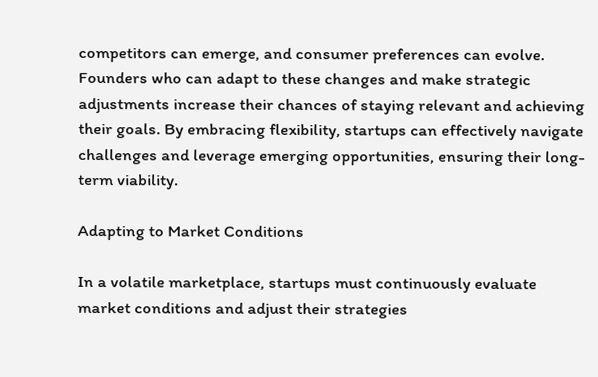competitors can emerge, and consumer preferences can evolve. Founders who can adapt to these changes and make strategic adjustments increase their chances of staying relevant and achieving their goals. By embracing flexibility, startups can effectively navigate challenges and leverage emerging opportunities, ensuring their long-term viability.

Adapting to Market Conditions

In a volatile marketplace, startups must continuously evaluate market conditions and adjust their strategies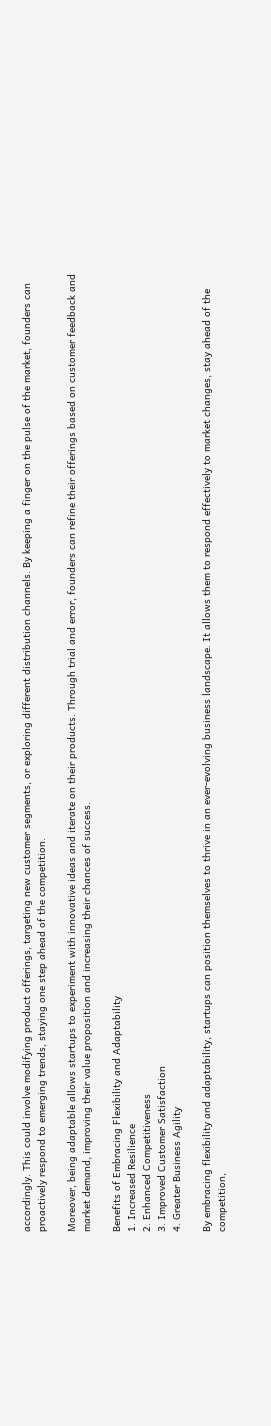accordingly. This could involve modifying product offerings, targeting new customer segments, or exploring different distribution channels. By keeping a finger on the pulse of the market, founders can proactively respond to emerging trends, staying one step ahead of the competition.

Moreover, being adaptable allows startups to experiment with innovative ideas and iterate on their products. Through trial and error, founders can refine their offerings based on customer feedback and market demand, improving their value proposition and increasing their chances of success.

Benefits of Embracing Flexibility and Adaptability
1. Increased Resilience
2. Enhanced Competitiveness
3. Improved Customer Satisfaction
4. Greater Business Agility

By embracing flexibility and adaptability, startups can position themselves to thrive in an ever-evolving business landscape. It allows them to respond effectively to market changes, stay ahead of the competition,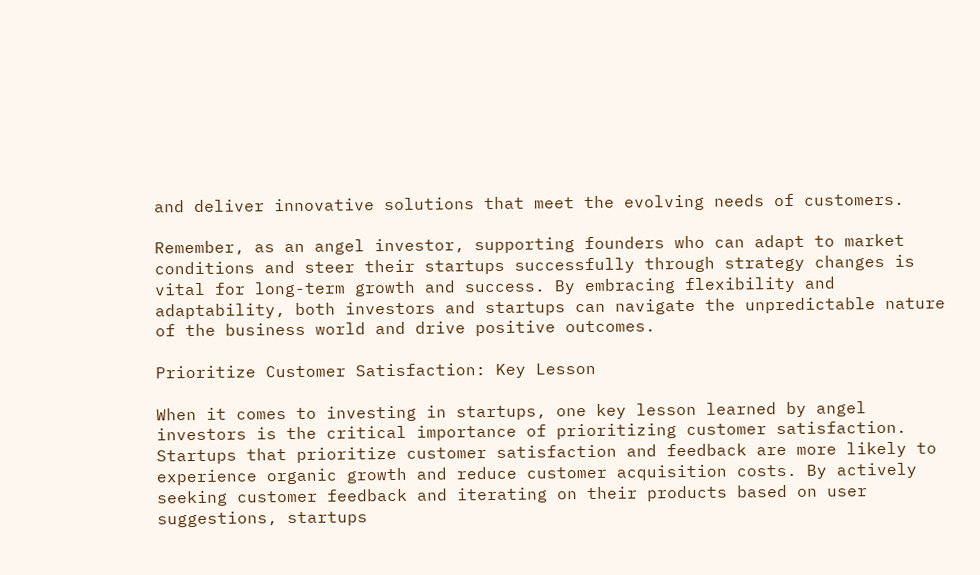and deliver innovative solutions that meet the evolving needs of customers.

Remember, as an angel investor, supporting founders who can adapt to market conditions and steer their startups successfully through strategy changes is vital for long-term growth and success. By embracing flexibility and adaptability, both investors and startups can navigate the unpredictable nature of the business world and drive positive outcomes.

Prioritize Customer Satisfaction: Key Lesson

When it comes to investing in startups, one key lesson learned by angel investors is the critical importance of prioritizing customer satisfaction. Startups that prioritize customer satisfaction and feedback are more likely to experience organic growth and reduce customer acquisition costs. By actively seeking customer feedback and iterating on their products based on user suggestions, startups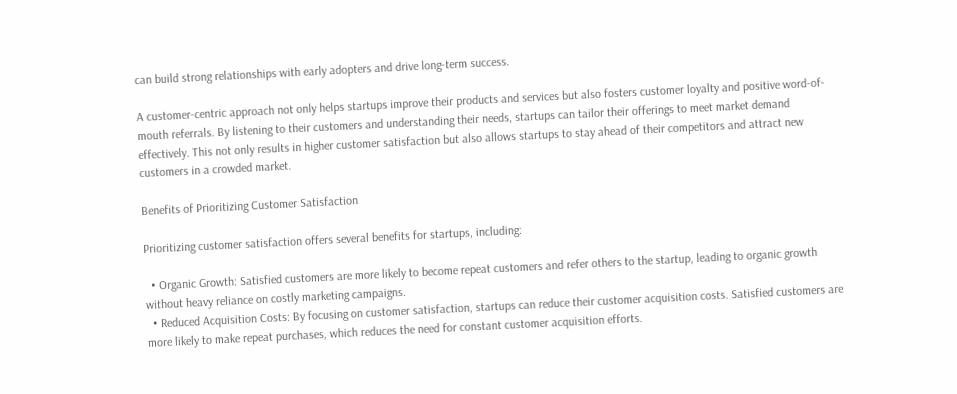can build strong relationships with early adopters and drive long-term success.

A customer-centric approach not only helps startups improve their products and services but also fosters customer loyalty and positive word-of-mouth referrals. By listening to their customers and understanding their needs, startups can tailor their offerings to meet market demand effectively. This not only results in higher customer satisfaction but also allows startups to stay ahead of their competitors and attract new customers in a crowded market.

Benefits of Prioritizing Customer Satisfaction

Prioritizing customer satisfaction offers several benefits for startups, including:

  • Organic Growth: Satisfied customers are more likely to become repeat customers and refer others to the startup, leading to organic growth without heavy reliance on costly marketing campaigns.
  • Reduced Acquisition Costs: By focusing on customer satisfaction, startups can reduce their customer acquisition costs. Satisfied customers are more likely to make repeat purchases, which reduces the need for constant customer acquisition efforts.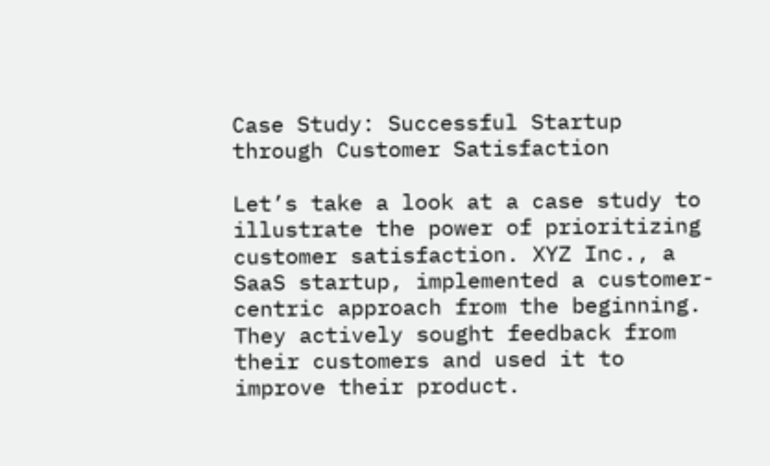Case Study: Successful Startup through Customer Satisfaction

Let’s take a look at a case study to illustrate the power of prioritizing customer satisfaction. XYZ Inc., a SaaS startup, implemented a customer-centric approach from the beginning. They actively sought feedback from their customers and used it to improve their product.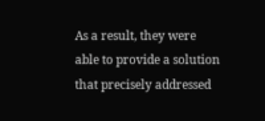As a result, they were able to provide a solution that precisely addressed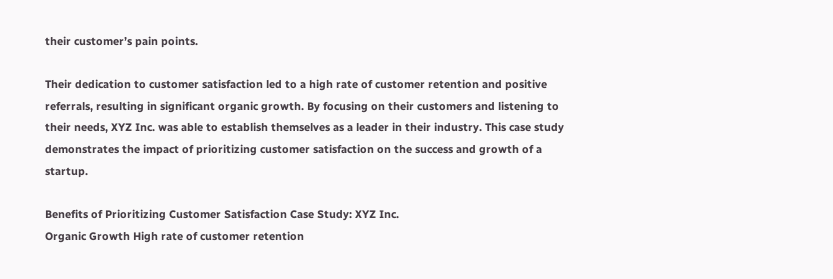their customer’s pain points.

Their dedication to customer satisfaction led to a high rate of customer retention and positive referrals, resulting in significant organic growth. By focusing on their customers and listening to their needs, XYZ Inc. was able to establish themselves as a leader in their industry. This case study demonstrates the impact of prioritizing customer satisfaction on the success and growth of a startup.

Benefits of Prioritizing Customer Satisfaction Case Study: XYZ Inc.
Organic Growth High rate of customer retention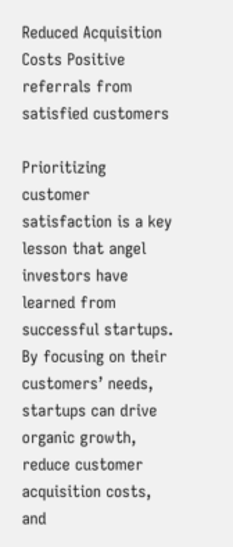Reduced Acquisition Costs Positive referrals from satisfied customers

Prioritizing customer satisfaction is a key lesson that angel investors have learned from successful startups. By focusing on their customers’ needs, startups can drive organic growth, reduce customer acquisition costs, and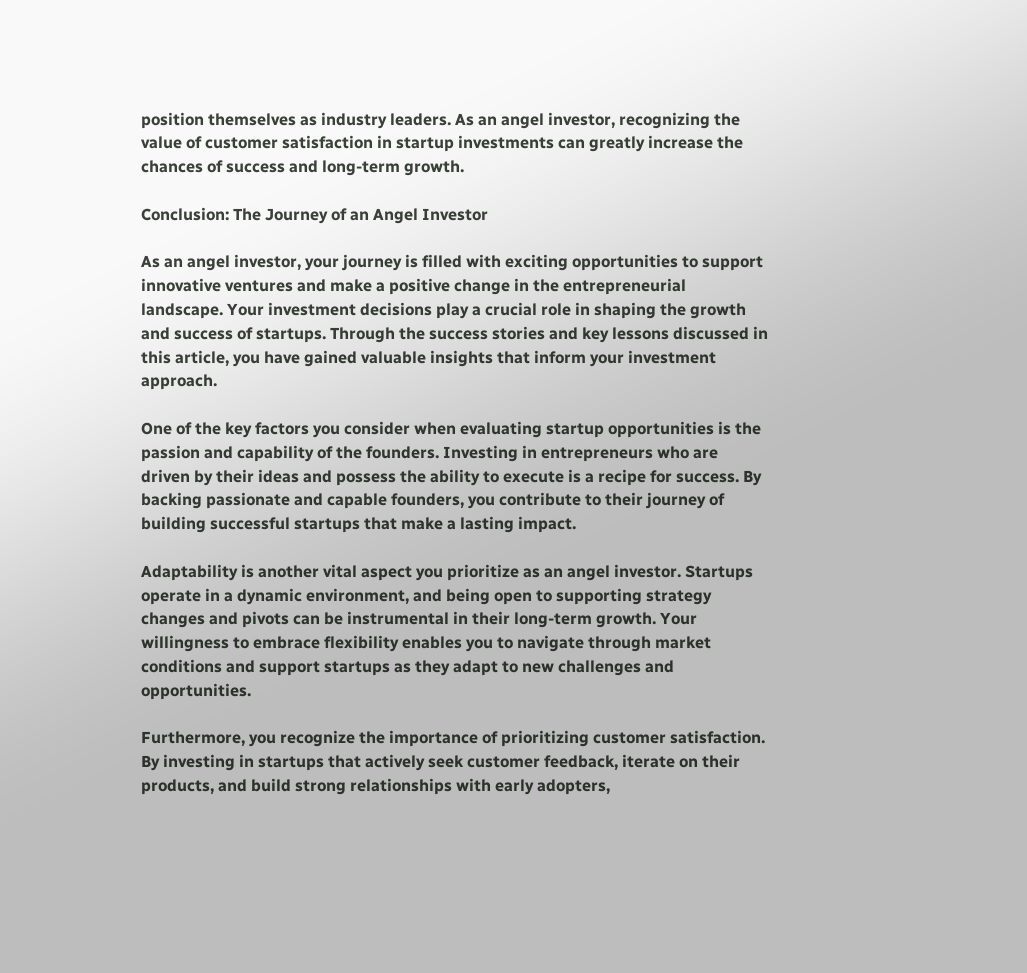position themselves as industry leaders. As an angel investor, recognizing the value of customer satisfaction in startup investments can greatly increase the chances of success and long-term growth.

Conclusion: The Journey of an Angel Investor

As an angel investor, your journey is filled with exciting opportunities to support innovative ventures and make a positive change in the entrepreneurial landscape. Your investment decisions play a crucial role in shaping the growth and success of startups. Through the success stories and key lessons discussed in this article, you have gained valuable insights that inform your investment approach.

One of the key factors you consider when evaluating startup opportunities is the passion and capability of the founders. Investing in entrepreneurs who are driven by their ideas and possess the ability to execute is a recipe for success. By backing passionate and capable founders, you contribute to their journey of building successful startups that make a lasting impact.

Adaptability is another vital aspect you prioritize as an angel investor. Startups operate in a dynamic environment, and being open to supporting strategy changes and pivots can be instrumental in their long-term growth. Your willingness to embrace flexibility enables you to navigate through market conditions and support startups as they adapt to new challenges and opportunities.

Furthermore, you recognize the importance of prioritizing customer satisfaction. By investing in startups that actively seek customer feedback, iterate on their products, and build strong relationships with early adopters,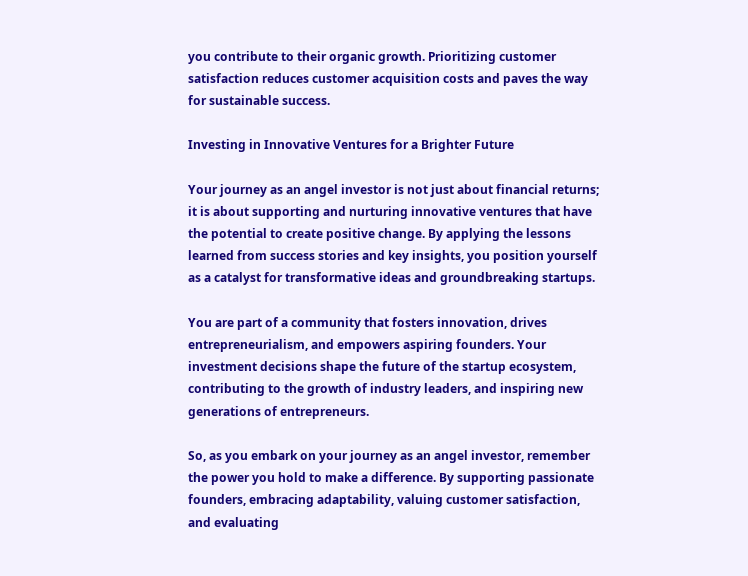you contribute to their organic growth. Prioritizing customer satisfaction reduces customer acquisition costs and paves the way for sustainable success.

Investing in Innovative Ventures for a Brighter Future

Your journey as an angel investor is not just about financial returns; it is about supporting and nurturing innovative ventures that have the potential to create positive change. By applying the lessons learned from success stories and key insights, you position yourself as a catalyst for transformative ideas and groundbreaking startups.

You are part of a community that fosters innovation, drives entrepreneurialism, and empowers aspiring founders. Your investment decisions shape the future of the startup ecosystem, contributing to the growth of industry leaders, and inspiring new generations of entrepreneurs.

So, as you embark on your journey as an angel investor, remember the power you hold to make a difference. By supporting passionate founders, embracing adaptability, valuing customer satisfaction, and evaluating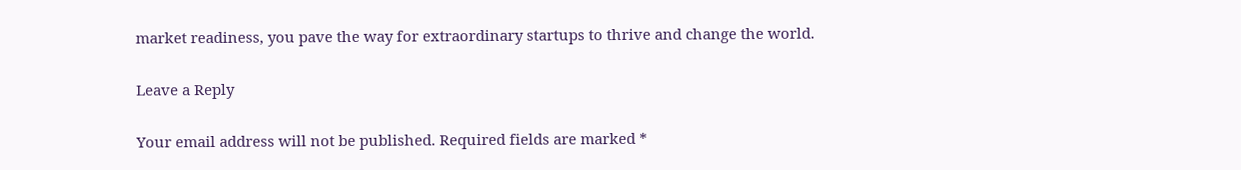market readiness, you pave the way for extraordinary startups to thrive and change the world.

Leave a Reply

Your email address will not be published. Required fields are marked *